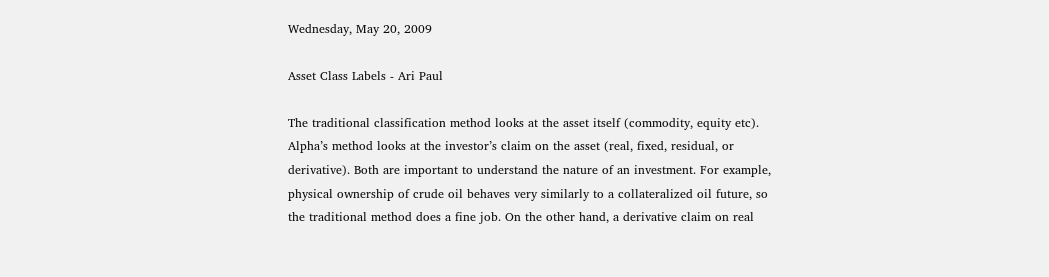Wednesday, May 20, 2009

Asset Class Labels - Ari Paul

The traditional classification method looks at the asset itself (commodity, equity etc). Alpha’s method looks at the investor’s claim on the asset (real, fixed, residual, or derivative). Both are important to understand the nature of an investment. For example, physical ownership of crude oil behaves very similarly to a collateralized oil future, so the traditional method does a fine job. On the other hand, a derivative claim on real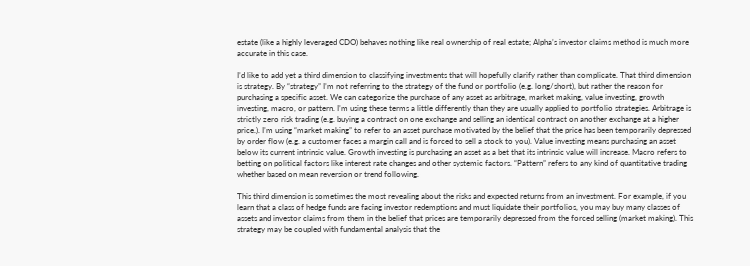estate (like a highly leveraged CDO) behaves nothing like real ownership of real estate; Alpha’s investor claims method is much more accurate in this case.

I’d like to add yet a third dimension to classifying investments that will hopefully clarify rather than complicate. That third dimension is strategy. By “strategy” I’m not referring to the strategy of the fund or portfolio (e.g. long/short), but rather the reason for purchasing a specific asset. We can categorize the purchase of any asset as arbitrage, market making, value investing, growth investing, macro, or pattern. I’m using these terms a little differently than they are usually applied to portfolio strategies. Arbitrage is strictly zero risk trading (e.g. buying a contract on one exchange and selling an identical contract on another exchange at a higher price.). I’m using “market making” to refer to an asset purchase motivated by the belief that the price has been temporarily depressed by order flow (e.g. a customer faces a margin call and is forced to sell a stock to you). Value investing means purchasing an asset below its current intrinsic value. Growth investing is purchasing an asset as a bet that its intrinsic value will increase. Macro refers to betting on political factors like interest rate changes and other systemic factors. “Pattern” refers to any kind of quantitative trading whether based on mean reversion or trend following.

This third dimension is sometimes the most revealing about the risks and expected returns from an investment. For example, if you learn that a class of hedge funds are facing investor redemptions and must liquidate their portfolios, you may buy many classes of assets and investor claims from them in the belief that prices are temporarily depressed from the forced selling (market making). This strategy may be coupled with fundamental analysis that the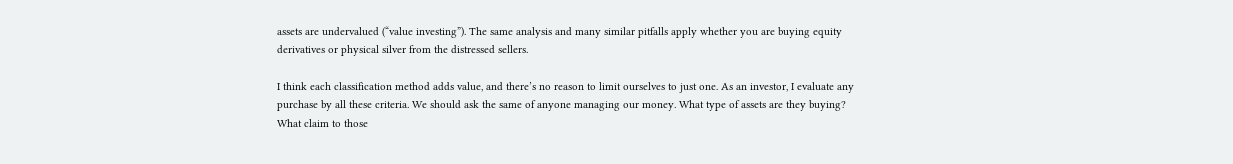assets are undervalued (“value investing”). The same analysis and many similar pitfalls apply whether you are buying equity derivatives or physical silver from the distressed sellers.

I think each classification method adds value, and there’s no reason to limit ourselves to just one. As an investor, I evaluate any purchase by all these criteria. We should ask the same of anyone managing our money. What type of assets are they buying? What claim to those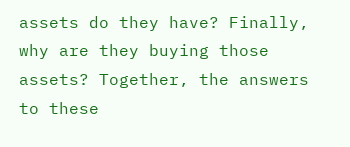assets do they have? Finally, why are they buying those assets? Together, the answers to these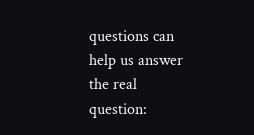questions can help us answer the real question: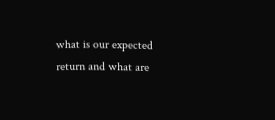what is our expected return and what are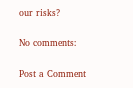our risks?

No comments:

Post a Comment